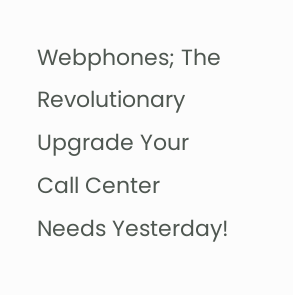Webphones; The Revolutionary Upgrade Your Call Center Needs Yesterday!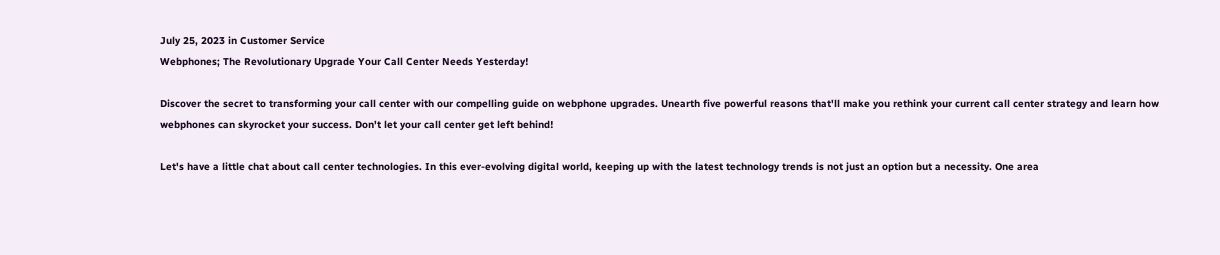July 25, 2023 in Customer Service
Webphones; The Revolutionary Upgrade Your Call Center Needs Yesterday!

Discover the secret to transforming your call center with our compelling guide on webphone upgrades. Unearth five powerful reasons that'll make you rethink your current call center strategy and learn how webphones can skyrocket your success. Don't let your call center get left behind!

Let's have a little chat about call center technologies. In this ever-evolving digital world, keeping up with the latest technology trends is not just an option but a necessity. One area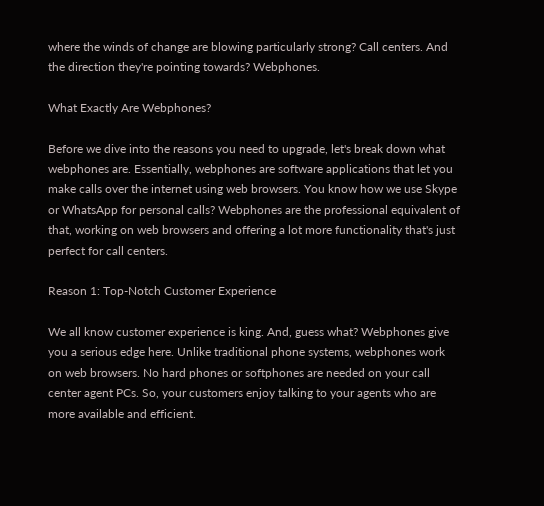where the winds of change are blowing particularly strong? Call centers. And the direction they're pointing towards? Webphones.

What Exactly Are Webphones?

Before we dive into the reasons you need to upgrade, let's break down what webphones are. Essentially, webphones are software applications that let you make calls over the internet using web browsers. You know how we use Skype or WhatsApp for personal calls? Webphones are the professional equivalent of that, working on web browsers and offering a lot more functionality that's just perfect for call centers.

Reason 1: Top-Notch Customer Experience

We all know customer experience is king. And, guess what? Webphones give you a serious edge here. Unlike traditional phone systems, webphones work on web browsers. No hard phones or softphones are needed on your call center agent PCs. So, your customers enjoy talking to your agents who are more available and efficient.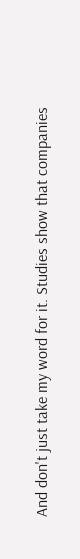And don't just take my word for it. Studies show that companies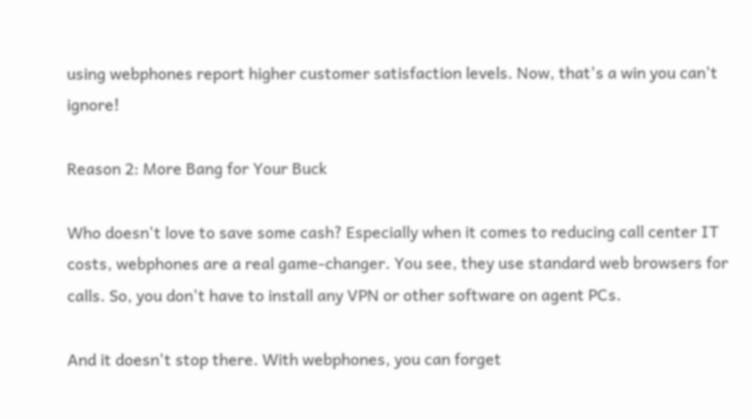using webphones report higher customer satisfaction levels. Now, that's a win you can't ignore!

Reason 2: More Bang for Your Buck

Who doesn't love to save some cash? Especially when it comes to reducing call center IT costs, webphones are a real game-changer. You see, they use standard web browsers for calls. So, you don't have to install any VPN or other software on agent PCs.

And it doesn't stop there. With webphones, you can forget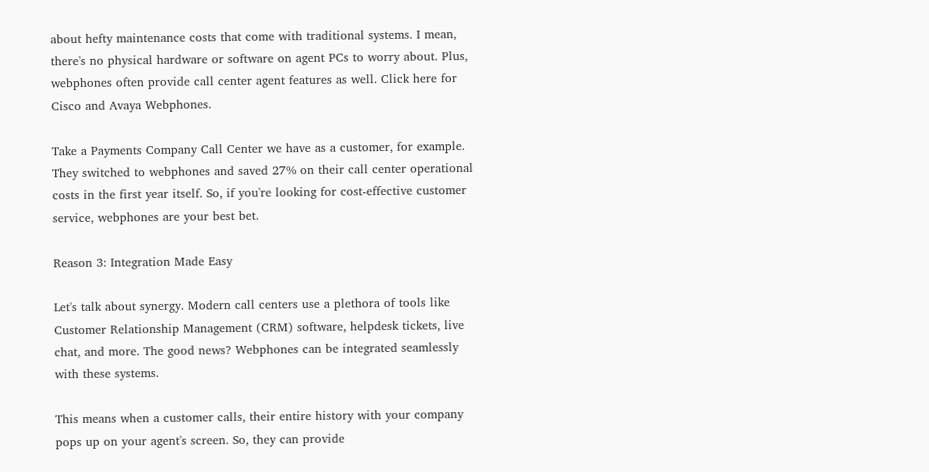about hefty maintenance costs that come with traditional systems. I mean, there's no physical hardware or software on agent PCs to worry about. Plus, webphones often provide call center agent features as well. Click here for Cisco and Avaya Webphones.

Take a Payments Company Call Center we have as a customer, for example. They switched to webphones and saved 27% on their call center operational costs in the first year itself. So, if you're looking for cost-effective customer service, webphones are your best bet.

Reason 3: Integration Made Easy

Let's talk about synergy. Modern call centers use a plethora of tools like Customer Relationship Management (CRM) software, helpdesk tickets, live chat, and more. The good news? Webphones can be integrated seamlessly with these systems.

This means when a customer calls, their entire history with your company pops up on your agent's screen. So, they can provide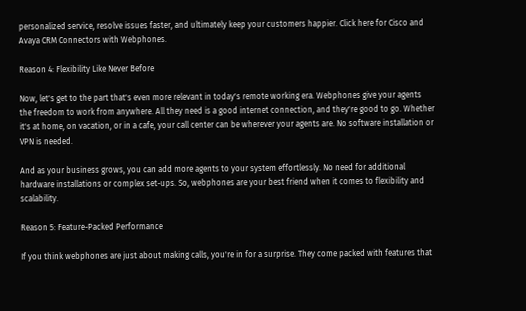personalized service, resolve issues faster, and ultimately keep your customers happier. Click here for Cisco and Avaya CRM Connectors with Webphones.

Reason 4: Flexibility Like Never Before

Now, let's get to the part that's even more relevant in today's remote working era. Webphones give your agents the freedom to work from anywhere. All they need is a good internet connection, and they're good to go. Whether it's at home, on vacation, or in a cafe, your call center can be wherever your agents are. No software installation or VPN is needed.

And as your business grows, you can add more agents to your system effortlessly. No need for additional hardware installations or complex set-ups. So, webphones are your best friend when it comes to flexibility and scalability.

Reason 5: Feature-Packed Performance

If you think webphones are just about making calls, you're in for a surprise. They come packed with features that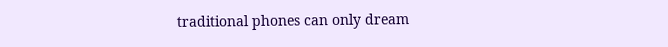traditional phones can only dream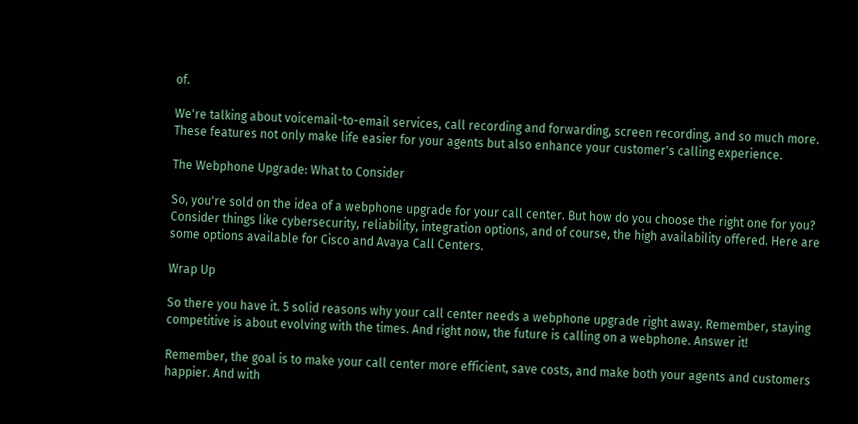of.

We're talking about voicemail-to-email services, call recording and forwarding, screen recording, and so much more. These features not only make life easier for your agents but also enhance your customer's calling experience.

The Webphone Upgrade: What to Consider

So, you're sold on the idea of a webphone upgrade for your call center. But how do you choose the right one for you? Consider things like cybersecurity, reliability, integration options, and of course, the high availability offered. Here are some options available for Cisco and Avaya Call Centers.

Wrap Up

So there you have it. 5 solid reasons why your call center needs a webphone upgrade right away. Remember, staying competitive is about evolving with the times. And right now, the future is calling on a webphone. Answer it!

Remember, the goal is to make your call center more efficient, save costs, and make both your agents and customers happier. And with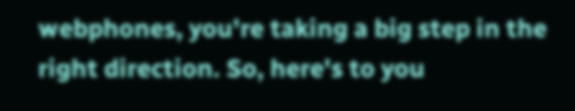webphones, you're taking a big step in the right direction. So, here's to you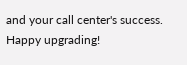and your call center's success. Happy upgrading!